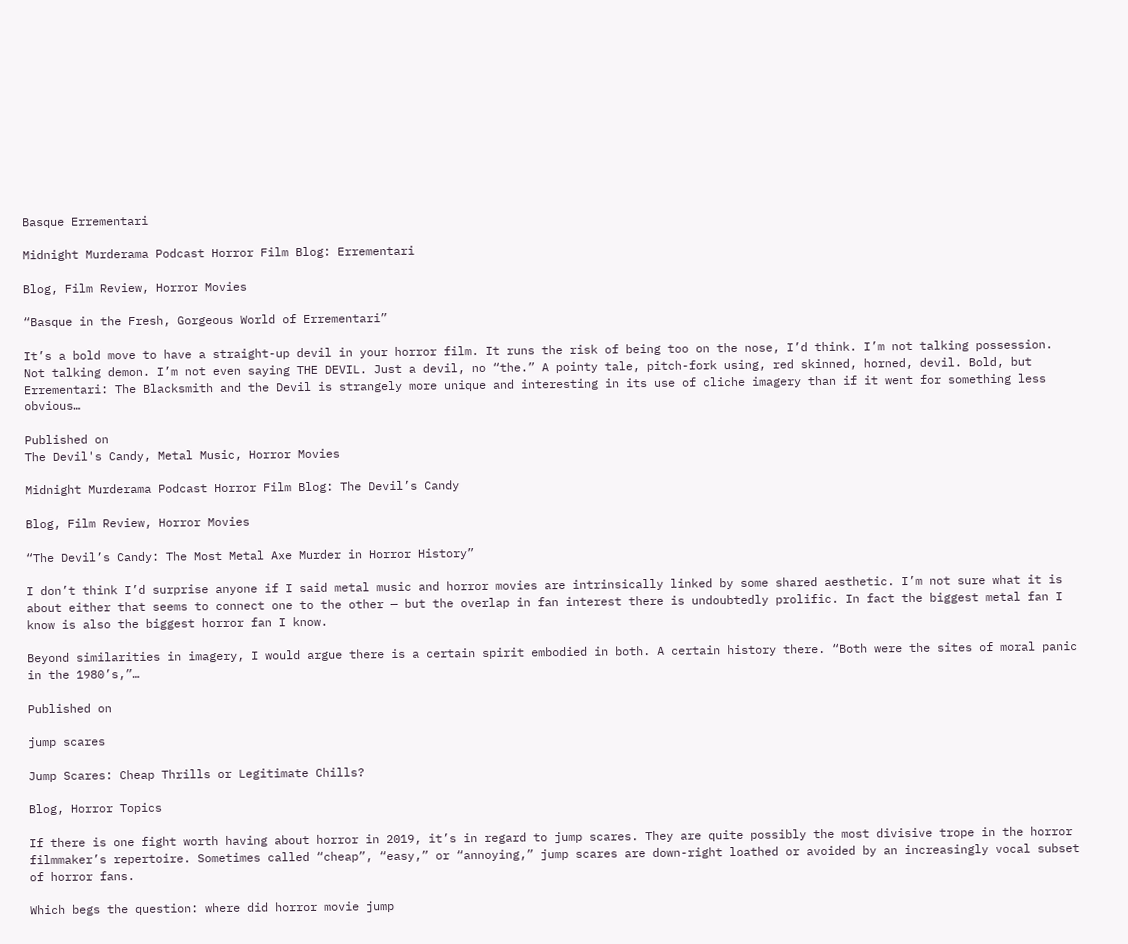Basque Errementari

Midnight Murderama Podcast Horror Film Blog: Errementari

Blog, Film Review, Horror Movies

“Basque in the Fresh, Gorgeous World of Errementari”

It’s a bold move to have a straight-up devil in your horror film. It runs the risk of being too on the nose, I’d think. I’m not talking possession. Not talking demon. I’m not even saying THE DEVIL. Just a devil, no “the.” A pointy tale, pitch-fork using, red skinned, horned, devil. Bold, but Errementari: The Blacksmith and the Devil is strangely more unique and interesting in its use of cliche imagery than if it went for something less obvious…

Published on
The Devil's Candy, Metal Music, Horror Movies

Midnight Murderama Podcast Horror Film Blog: The Devil’s Candy

Blog, Film Review, Horror Movies

“The Devil’s Candy: The Most Metal Axe Murder in Horror History”

I don’t think I’d surprise anyone if I said metal music and horror movies are intrinsically linked by some shared aesthetic. I’m not sure what it is about either that seems to connect one to the other — but the overlap in fan interest there is undoubtedly prolific. In fact the biggest metal fan I know is also the biggest horror fan I know.

Beyond similarities in imagery, I would argue there is a certain spirit embodied in both. A certain history there. “Both were the sites of moral panic in the 1980’s,”…

Published on

jump scares

Jump Scares: Cheap Thrills or Legitimate Chills?

Blog, Horror Topics

If there is one fight worth having about horror in 2019, it’s in regard to jump scares. They are quite possibly the most divisive trope in the horror filmmaker’s repertoire. Sometimes called “cheap”, “easy,” or “annoying,” jump scares are down-right loathed or avoided by an increasingly vocal subset of horror fans.

Which begs the question: where did horror movie jump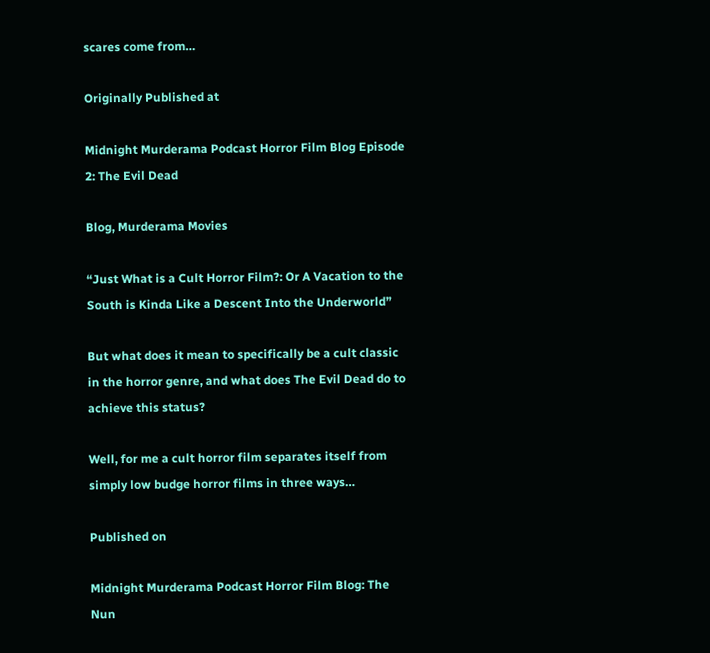scares come from…

Originally Published at

Midnight Murderama Podcast Horror Film Blog Episode 2: The Evil Dead

Blog, Murderama Movies

“Just What is a Cult Horror Film?: Or A Vacation to the South is Kinda Like a Descent Into the Underworld”

But what does it mean to specifically be a cult classic in the horror genre, and what does The Evil Dead do to achieve this status?

Well, for me a cult horror film separates itself from simply low budge horror films in three ways…

Published on

Midnight Murderama Podcast Horror Film Blog: The Nun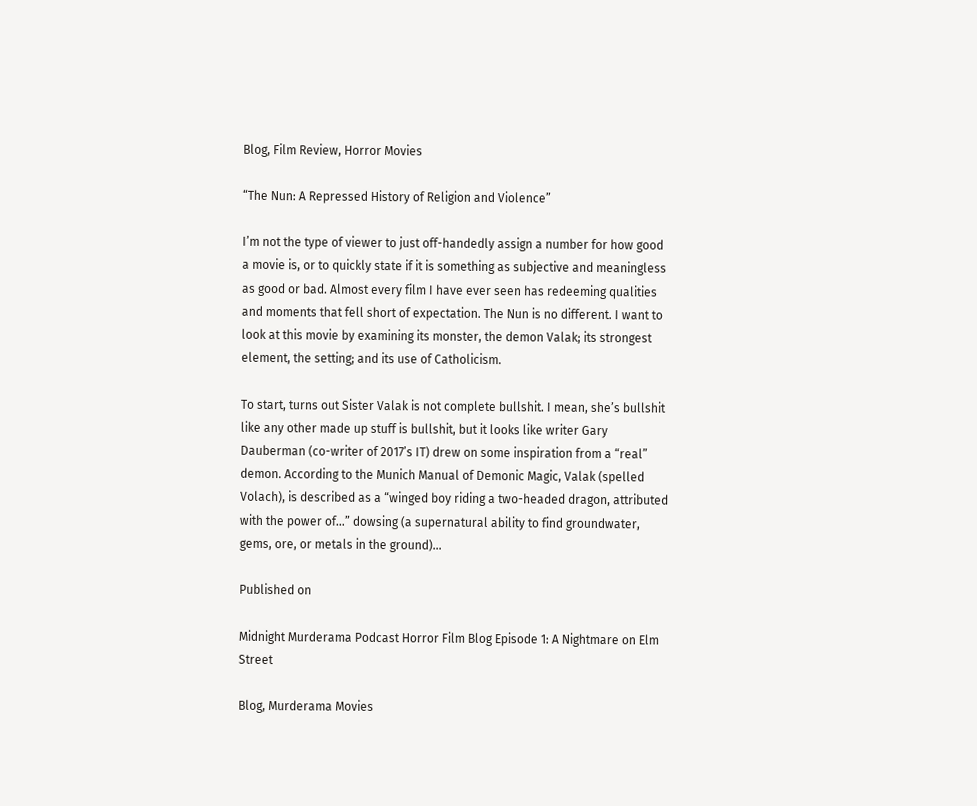Blog, Film Review, Horror Movies

“The Nun: A Repressed History of Religion and Violence”

I’m not the type of viewer to just off-handedly assign a number for how good a movie is, or to quickly state if it is something as subjective and meaningless as good or bad. Almost every film I have ever seen has redeeming qualities and moments that fell short of expectation. The Nun is no different. I want to look at this movie by examining its monster, the demon Valak; its strongest element, the setting; and its use of Catholicism.

To start, turns out Sister Valak is not complete bullshit. I mean, she’s bullshit like any other made up stuff is bullshit, but it looks like writer Gary Dauberman (co-writer of 2017’s IT) drew on some inspiration from a “real” demon. According to the Munich Manual of Demonic Magic, Valak (spelled Volach), is described as a “winged boy riding a two-headed dragon, attributed with the power of…” dowsing (a supernatural ability to find groundwater, gems, ore, or metals in the ground)…

Published on

Midnight Murderama Podcast Horror Film Blog Episode 1: A Nightmare on Elm Street

Blog, Murderama Movies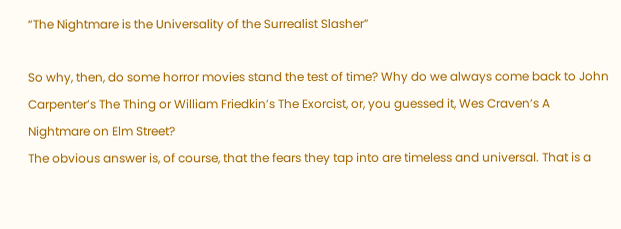“The Nightmare is the Universality of the Surrealist Slasher”

So why, then, do some horror movies stand the test of time? Why do we always come back to John Carpenter’s The Thing or William Friedkin’s The Exorcist, or, you guessed it, Wes Craven’s A Nightmare on Elm Street?
The obvious answer is, of course, that the fears they tap into are timeless and universal. That is a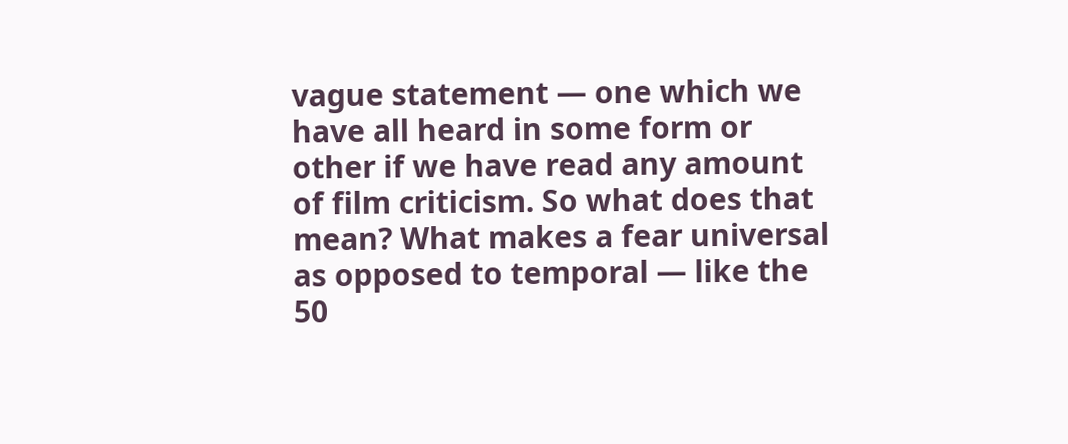vague statement — one which we have all heard in some form or other if we have read any amount of film criticism. So what does that mean? What makes a fear universal as opposed to temporal — like the 50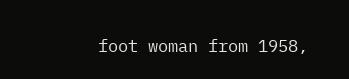foot woman from 1958,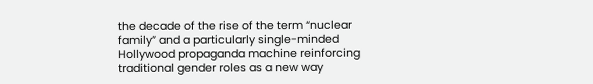the decade of the rise of the term “nuclear family” and a particularly single-minded Hollywood propaganda machine reinforcing traditional gender roles as a new way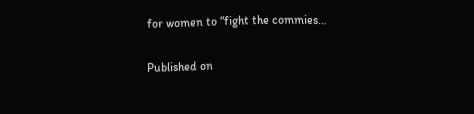for women to “fight the commies…

Published on